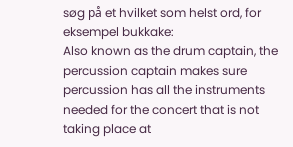søg på et hvilket som helst ord, for eksempel bukkake:
Also known as the drum captain, the percussion captain makes sure percussion has all the instruments needed for the concert that is not taking place at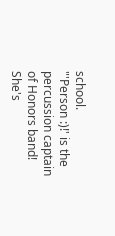school.
"'Person :)!' is the percussion captain of Honors band! She's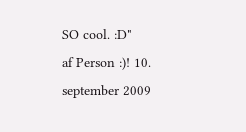SO cool. :D"
af Person :)! 10. september 2009